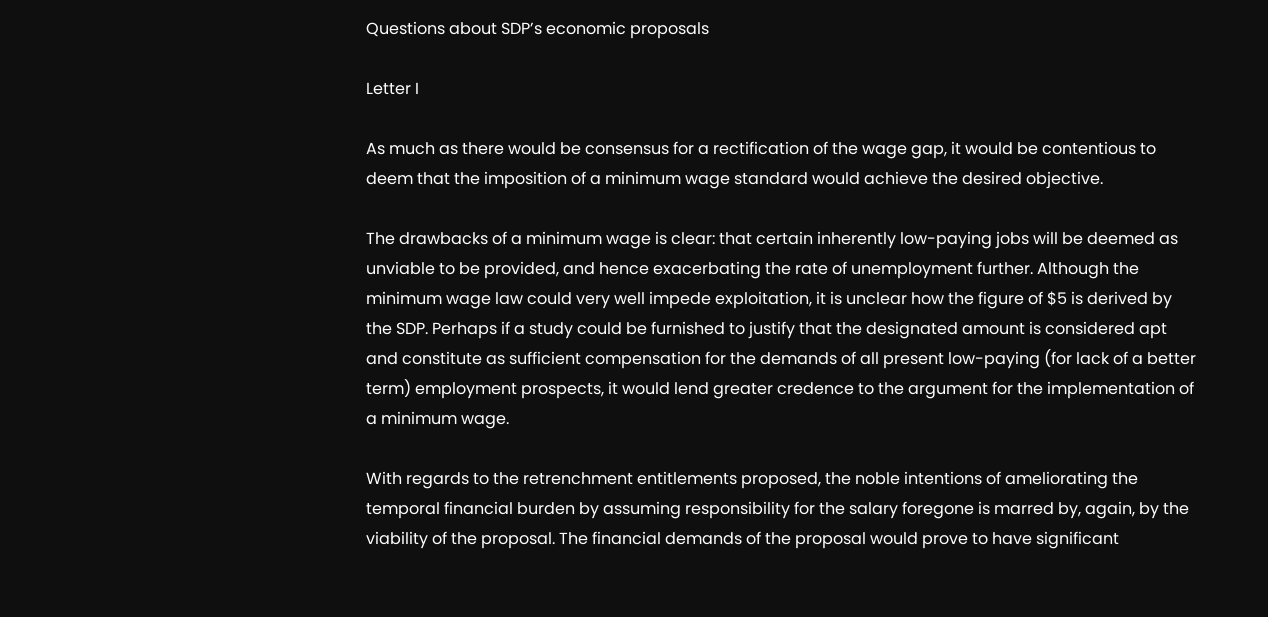Questions about SDP’s economic proposals

Letter I

As much as there would be consensus for a rectification of the wage gap, it would be contentious to deem that the imposition of a minimum wage standard would achieve the desired objective.

The drawbacks of a minimum wage is clear: that certain inherently low-paying jobs will be deemed as unviable to be provided, and hence exacerbating the rate of unemployment further. Although the minimum wage law could very well impede exploitation, it is unclear how the figure of $5 is derived by the SDP. Perhaps if a study could be furnished to justify that the designated amount is considered apt and constitute as sufficient compensation for the demands of all present low-paying (for lack of a better term) employment prospects, it would lend greater credence to the argument for the implementation of a minimum wage.

With regards to the retrenchment entitlements proposed, the noble intentions of ameliorating the temporal financial burden by assuming responsibility for the salary foregone is marred by, again, by the viability of the proposal. The financial demands of the proposal would prove to have significant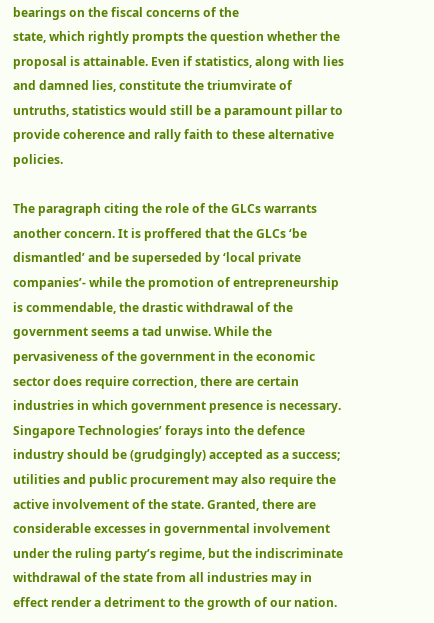bearings on the fiscal concerns of the
state, which rightly prompts the question whether the proposal is attainable. Even if statistics, along with lies and damned lies, constitute the triumvirate of untruths, statistics would still be a paramount pillar to provide coherence and rally faith to these alternative policies.

The paragraph citing the role of the GLCs warrants another concern. It is proffered that the GLCs ‘be dismantled’ and be superseded by ‘local private companies’- while the promotion of entrepreneurship is commendable, the drastic withdrawal of the government seems a tad unwise. While the pervasiveness of the government in the economic sector does require correction, there are certain industries in which government presence is necessary. Singapore Technologies’ forays into the defence industry should be (grudgingly) accepted as a success; utilities and public procurement may also require the active involvement of the state. Granted, there are considerable excesses in governmental involvement under the ruling party’s regime, but the indiscriminate withdrawal of the state from all industries may in effect render a detriment to the growth of our nation.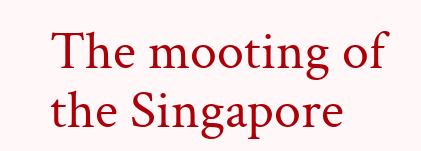The mooting of the Singapore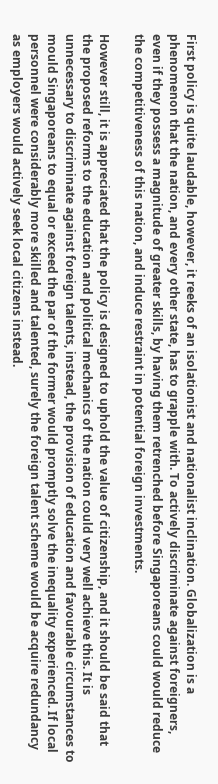First policy is quite laudable, however, it reeks of an isolationist and nationalist inclination. Globalization is a phenomenon that the nation, and every other state, has to grapple with. To actively discriminate against foreigners, even if they possess a magnitude of greater skills, by having them retrenched before Singaporeans could would reduce the competitiveness of this nation, and induce restraint in potential foreign investments.

However still, it is appreciated that the policy is designed to uphold the value of citizenship, and it should be said that the proposed reforms to the education and political mechanics of the nation could very well achieve this. It is unnecessary to discriminate against foreign talents, instead, the provision of education and favourable circumstances to mould Singaporeans to equal or exceed the par of the former would promptly solve the inequality experienced. If local personnel were considerably more skilled and talented, surely the foreign talent scheme would be acquire redundancy as employers would actively seek local citizens instead.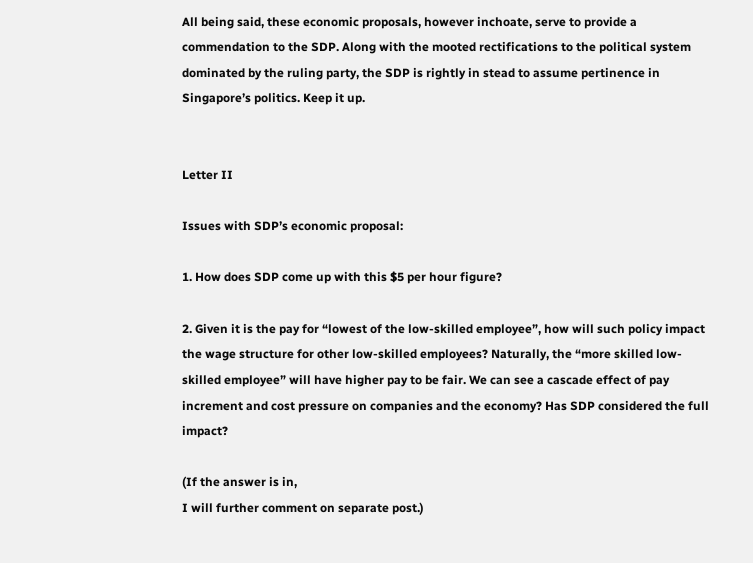All being said, these economic proposals, however inchoate, serve to provide a commendation to the SDP. Along with the mooted rectifications to the political system dominated by the ruling party, the SDP is rightly in stead to assume pertinence in Singapore’s politics. Keep it up.


Letter II

Issues with SDP’s economic proposal:

1. How does SDP come up with this $5 per hour figure?

2. Given it is the pay for “lowest of the low-skilled employee”, how will such policy impact the wage structure for other low-skilled employees? Naturally, the “more skilled low-skilled employee” will have higher pay to be fair. We can see a cascade effect of pay increment and cost pressure on companies and the economy? Has SDP considered the full impact?

(If the answer is in,
I will further comment on separate post.)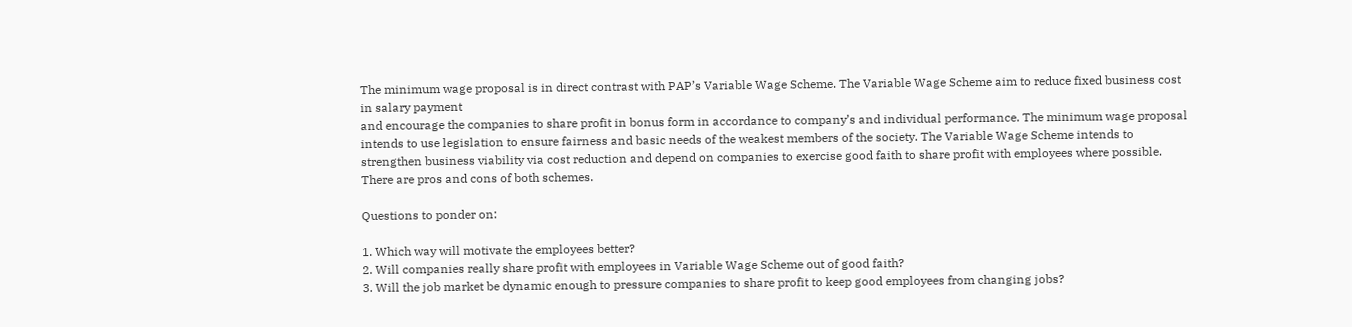The minimum wage proposal is in direct contrast with PAP’s Variable Wage Scheme. The Variable Wage Scheme aim to reduce fixed business cost in salary payment
and encourage the companies to share profit in bonus form in accordance to company’s and individual performance. The minimum wage proposal intends to use legislation to ensure fairness and basic needs of the weakest members of the society. The Variable Wage Scheme intends to strengthen business viability via cost reduction and depend on companies to exercise good faith to share profit with employees where possible. There are pros and cons of both schemes.

Questions to ponder on:

1. Which way will motivate the employees better?
2. Will companies really share profit with employees in Variable Wage Scheme out of good faith?
3. Will the job market be dynamic enough to pressure companies to share profit to keep good employees from changing jobs?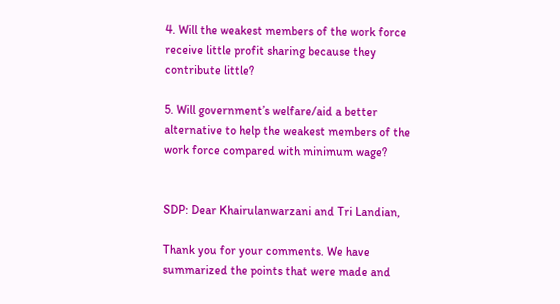4. Will the weakest members of the work force receive little profit sharing because they contribute little?

5. Will government’s welfare/aid a better alternative to help the weakest members of the work force compared with minimum wage?


SDP: Dear Khairulanwarzani and Tri Landian,

Thank you for your comments. We have summarized the points that were made and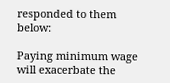responded to them below:

Paying minimum wage will exacerbate the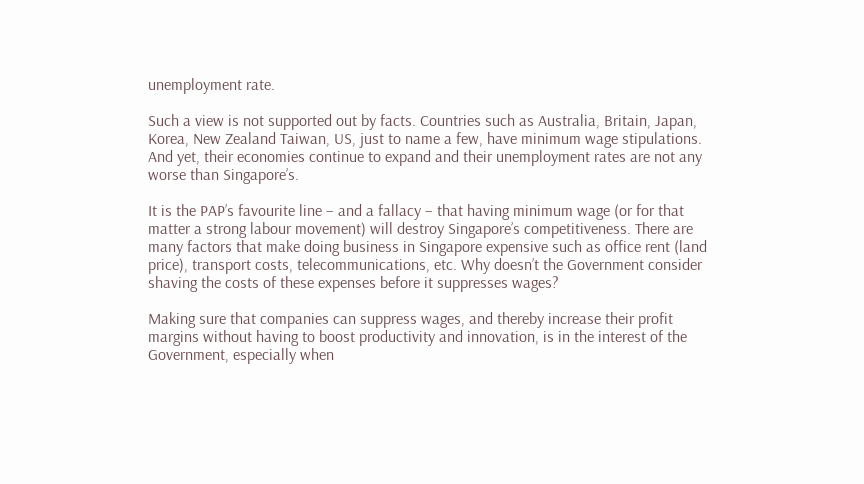unemployment rate.

Such a view is not supported out by facts. Countries such as Australia, Britain, Japan, Korea, New Zealand Taiwan, US, just to name a few, have minimum wage stipulations. And yet, their economies continue to expand and their unemployment rates are not any worse than Singapore’s.

It is the PAP’s favourite line – and a fallacy – that having minimum wage (or for that matter a strong labour movement) will destroy Singapore’s competitiveness. There are many factors that make doing business in Singapore expensive such as office rent (land price), transport costs, telecommunications, etc. Why doesn’t the Government consider shaving the costs of these expenses before it suppresses wages?

Making sure that companies can suppress wages, and thereby increase their profit margins without having to boost productivity and innovation, is in the interest of the Government, especially when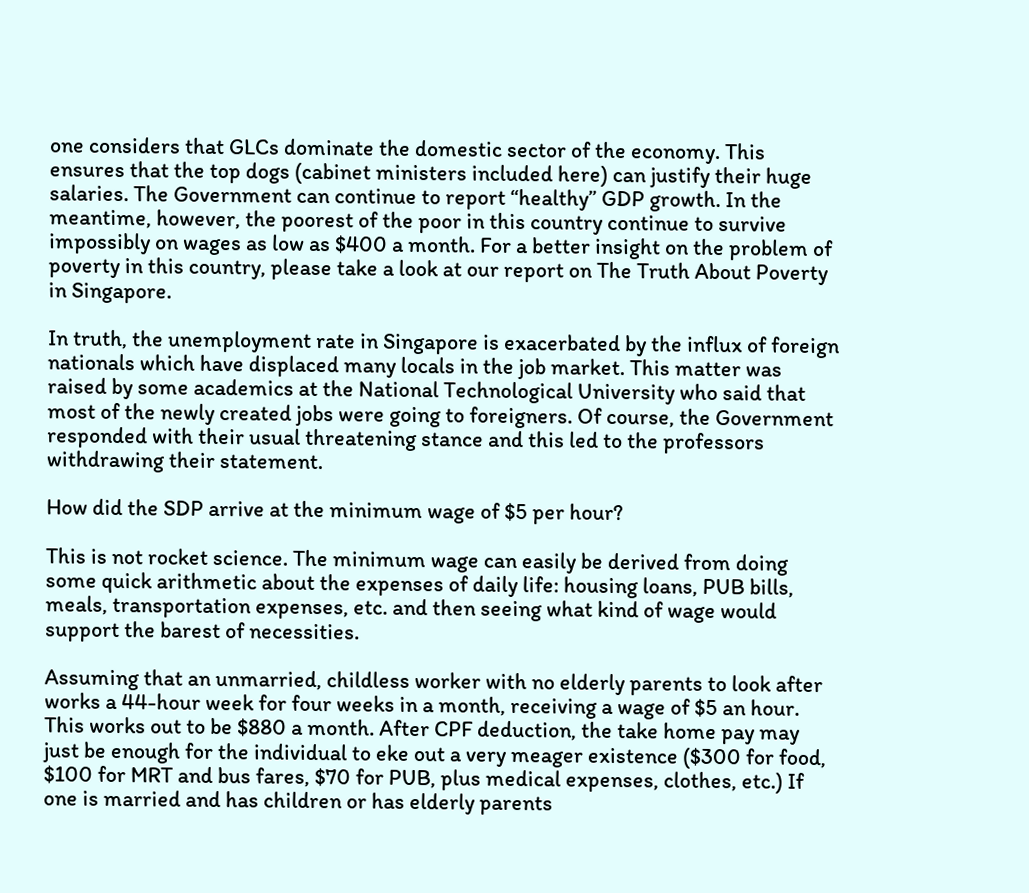one considers that GLCs dominate the domestic sector of the economy. This ensures that the top dogs (cabinet ministers included here) can justify their huge salaries. The Government can continue to report “healthy” GDP growth. In the meantime, however, the poorest of the poor in this country continue to survive impossibly on wages as low as $400 a month. For a better insight on the problem of poverty in this country, please take a look at our report on The Truth About Poverty in Singapore.

In truth, the unemployment rate in Singapore is exacerbated by the influx of foreign nationals which have displaced many locals in the job market. This matter was raised by some academics at the National Technological University who said that most of the newly created jobs were going to foreigners. Of course, the Government responded with their usual threatening stance and this led to the professors withdrawing their statement.

How did the SDP arrive at the minimum wage of $5 per hour?

This is not rocket science. The minimum wage can easily be derived from doing some quick arithmetic about the expenses of daily life: housing loans, PUB bills, meals, transportation expenses, etc. and then seeing what kind of wage would support the barest of necessities.

Assuming that an unmarried, childless worker with no elderly parents to look after works a 44-hour week for four weeks in a month, receiving a wage of $5 an hour. This works out to be $880 a month. After CPF deduction, the take home pay may just be enough for the individual to eke out a very meager existence ($300 for food, $100 for MRT and bus fares, $70 for PUB, plus medical expenses, clothes, etc.) If one is married and has children or has elderly parents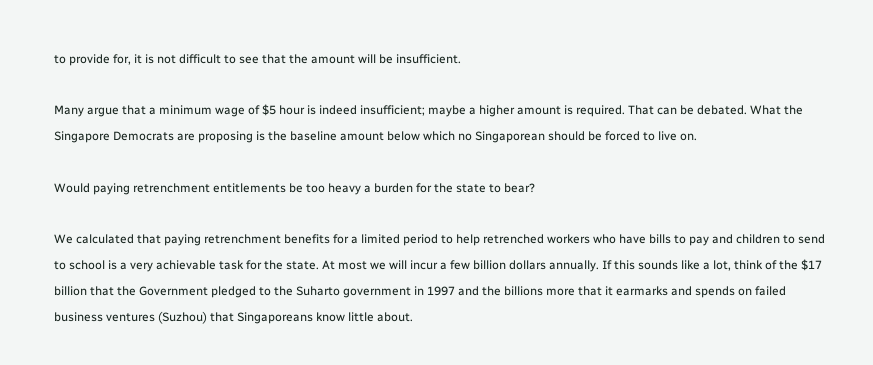to provide for, it is not difficult to see that the amount will be insufficient.

Many argue that a minimum wage of $5 hour is indeed insufficient; maybe a higher amount is required. That can be debated. What the Singapore Democrats are proposing is the baseline amount below which no Singaporean should be forced to live on.

Would paying retrenchment entitlements be too heavy a burden for the state to bear?

We calculated that paying retrenchment benefits for a limited period to help retrenched workers who have bills to pay and children to send to school is a very achievable task for the state. At most we will incur a few billion dollars annually. If this sounds like a lot, think of the $17 billion that the Government pledged to the Suharto government in 1997 and the billions more that it earmarks and spends on failed business ventures (Suzhou) that Singaporeans know little about.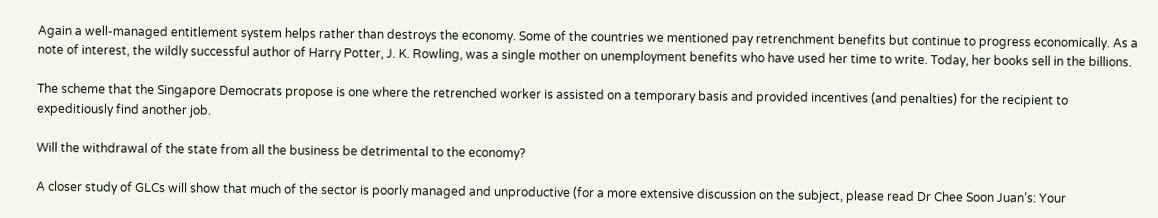Again a well-managed entitlement system helps rather than destroys the economy. Some of the countries we mentioned pay retrenchment benefits but continue to progress economically. As a note of interest, the wildly successful author of Harry Potter, J. K. Rowling, was a single mother on unemployment benefits who have used her time to write. Today, her books sell in the billions.

The scheme that the Singapore Democrats propose is one where the retrenched worker is assisted on a temporary basis and provided incentives (and penalties) for the recipient to expeditiously find another job.

Will the withdrawal of the state from all the business be detrimental to the economy?

A closer study of GLCs will show that much of the sector is poorly managed and unproductive (for a more extensive discussion on the subject, please read Dr Chee Soon Juan’s: Your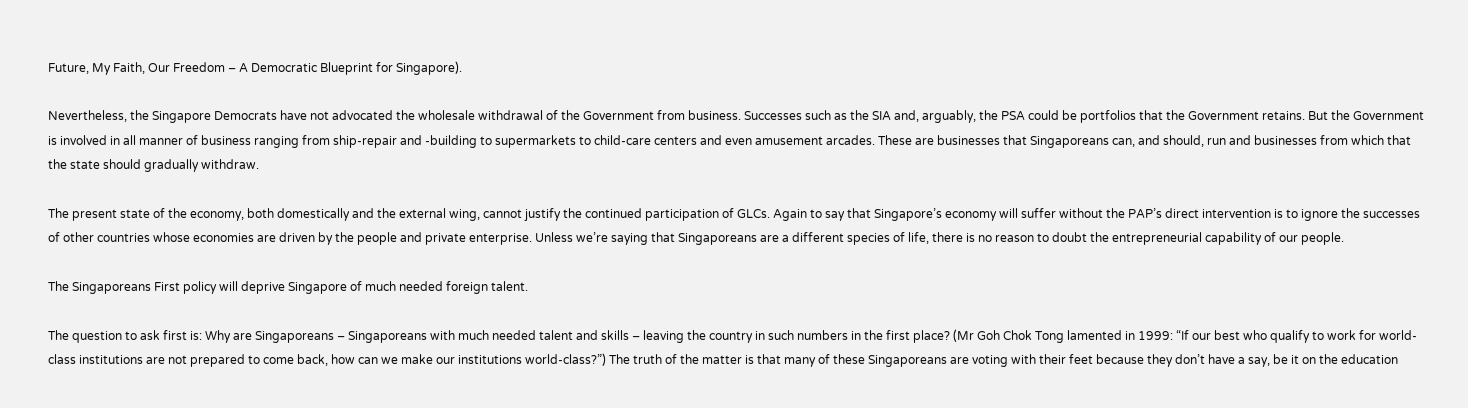Future, My Faith, Our Freedom – A Democratic Blueprint for Singapore).

Nevertheless, the Singapore Democrats have not advocated the wholesale withdrawal of the Government from business. Successes such as the SIA and, arguably, the PSA could be portfolios that the Government retains. But the Government is involved in all manner of business ranging from ship-repair and -building to supermarkets to child-care centers and even amusement arcades. These are businesses that Singaporeans can, and should, run and businesses from which that the state should gradually withdraw.

The present state of the economy, both domestically and the external wing, cannot justify the continued participation of GLCs. Again to say that Singapore’s economy will suffer without the PAP’s direct intervention is to ignore the successes of other countries whose economies are driven by the people and private enterprise. Unless we’re saying that Singaporeans are a different species of life, there is no reason to doubt the entrepreneurial capability of our people.

The Singaporeans First policy will deprive Singapore of much needed foreign talent.

The question to ask first is: Why are Singaporeans – Singaporeans with much needed talent and skills – leaving the country in such numbers in the first place? (Mr Goh Chok Tong lamented in 1999: “If our best who qualify to work for world-class institutions are not prepared to come back, how can we make our institutions world-class?”) The truth of the matter is that many of these Singaporeans are voting with their feet because they don’t have a say, be it on the education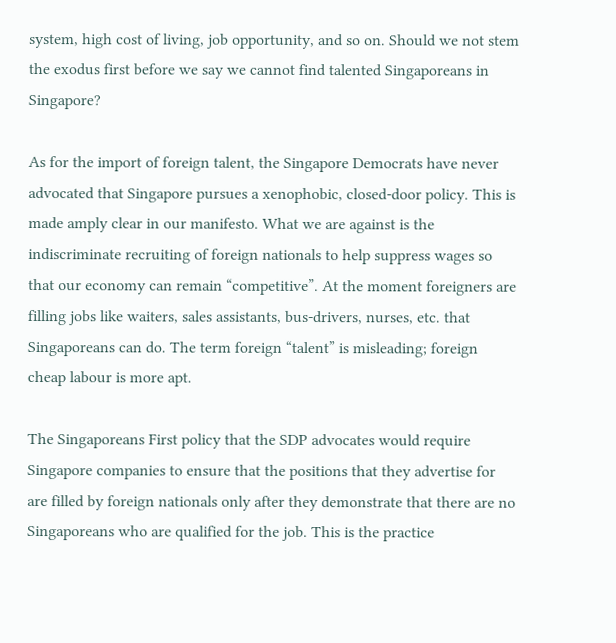system, high cost of living, job opportunity, and so on. Should we not stem the exodus first before we say we cannot find talented Singaporeans in Singapore?

As for the import of foreign talent, the Singapore Democrats have never advocated that Singapore pursues a xenophobic, closed-door policy. This is made amply clear in our manifesto. What we are against is the indiscriminate recruiting of foreign nationals to help suppress wages so that our economy can remain “competitive”. At the moment foreigners are filling jobs like waiters, sales assistants, bus-drivers, nurses, etc. that Singaporeans can do. The term foreign “talent” is misleading; foreign cheap labour is more apt.

The Singaporeans First policy that the SDP advocates would require Singapore companies to ensure that the positions that they advertise for are filled by foreign nationals only after they demonstrate that there are no Singaporeans who are qualified for the job. This is the practice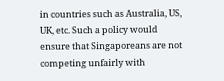in countries such as Australia, US, UK, etc. Such a policy would ensure that Singaporeans are not competing unfairly with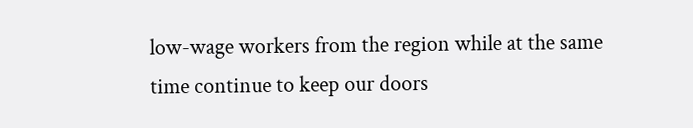low-wage workers from the region while at the same time continue to keep our doors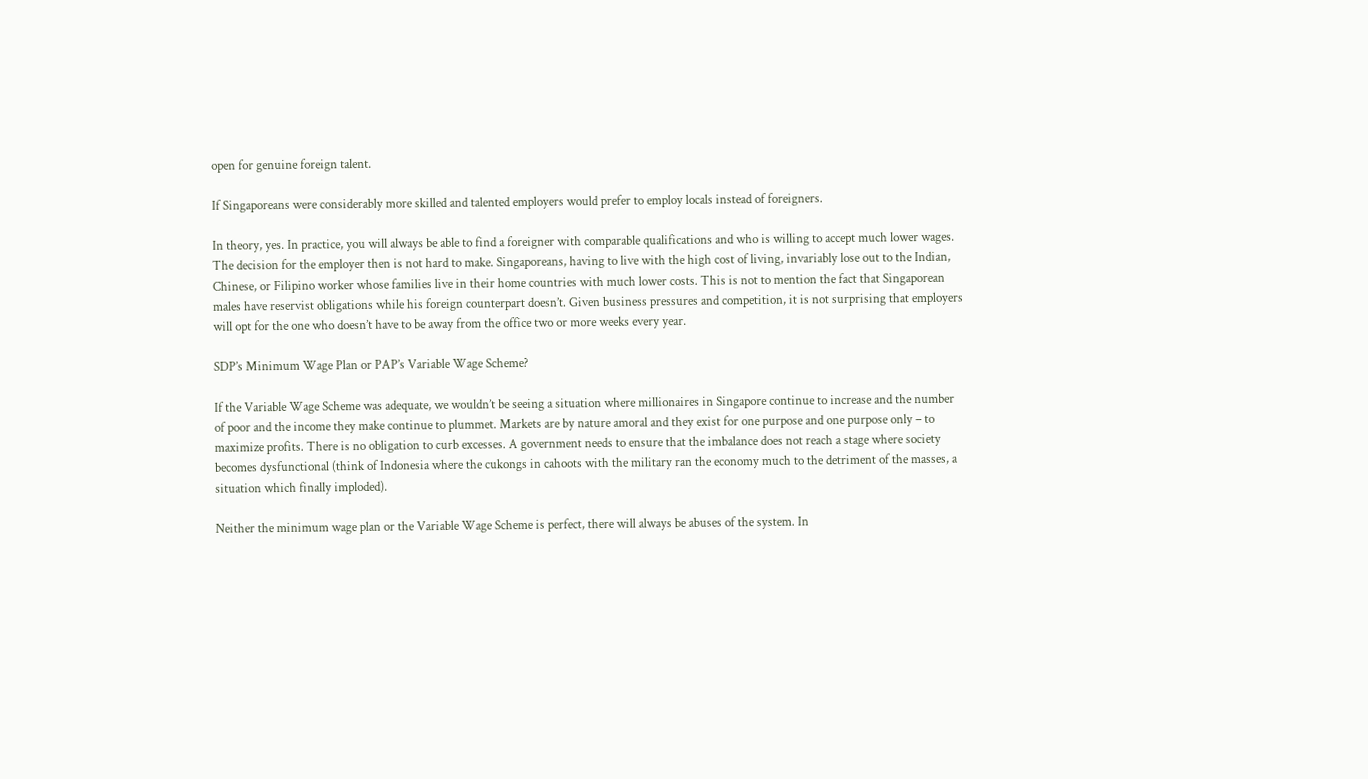open for genuine foreign talent.

If Singaporeans were considerably more skilled and talented employers would prefer to employ locals instead of foreigners.

In theory, yes. In practice, you will always be able to find a foreigner with comparable qualifications and who is willing to accept much lower wages. The decision for the employer then is not hard to make. Singaporeans, having to live with the high cost of living, invariably lose out to the Indian, Chinese, or Filipino worker whose families live in their home countries with much lower costs. This is not to mention the fact that Singaporean males have reservist obligations while his foreign counterpart doesn’t. Given business pressures and competition, it is not surprising that employers will opt for the one who doesn’t have to be away from the office two or more weeks every year.

SDP’s Minimum Wage Plan or PAP’s Variable Wage Scheme?

If the Variable Wage Scheme was adequate, we wouldn’t be seeing a situation where millionaires in Singapore continue to increase and the number of poor and the income they make continue to plummet. Markets are by nature amoral and they exist for one purpose and one purpose only – to maximize profits. There is no obligation to curb excesses. A government needs to ensure that the imbalance does not reach a stage where society becomes dysfunctional (think of Indonesia where the cukongs in cahoots with the military ran the economy much to the detriment of the masses, a situation which finally imploded).

Neither the minimum wage plan or the Variable Wage Scheme is perfect, there will always be abuses of the system. In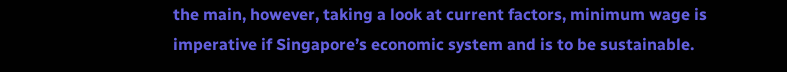the main, however, taking a look at current factors, minimum wage is imperative if Singapore’s economic system and is to be sustainable.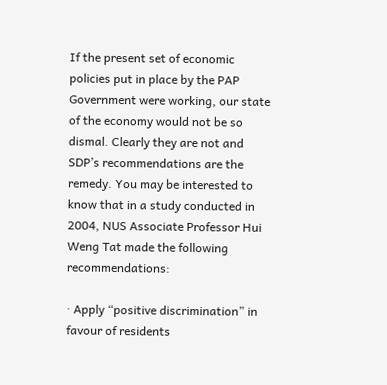If the present set of economic policies put in place by the PAP Government were working, our state of the economy would not be so dismal. Clearly they are not and SDP’s recommendations are the remedy. You may be interested to know that in a study conducted in 2004, NUS Associate Professor Hui Weng Tat made the following recommendations:

· Apply “positive discrimination” in favour of residents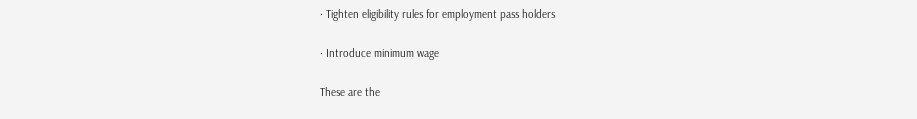· Tighten eligibility rules for employment pass holders

· Introduce minimum wage

These are the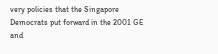very policies that the Singapore Democrats put forward in the 2001 GE and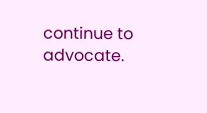continue to advocate.